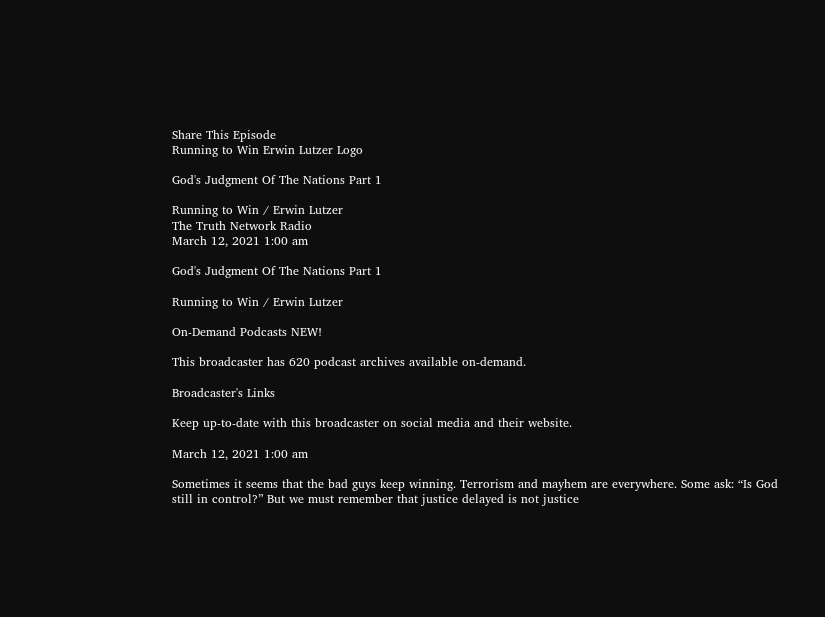Share This Episode
Running to Win Erwin Lutzer Logo

God's Judgment Of The Nations Part 1

Running to Win / Erwin Lutzer
The Truth Network Radio
March 12, 2021 1:00 am

God's Judgment Of The Nations Part 1

Running to Win / Erwin Lutzer

On-Demand Podcasts NEW!

This broadcaster has 620 podcast archives available on-demand.

Broadcaster's Links

Keep up-to-date with this broadcaster on social media and their website.

March 12, 2021 1:00 am

Sometimes it seems that the bad guys keep winning. Terrorism and mayhem are everywhere. Some ask: “Is God still in control?” But we must remember that justice delayed is not justice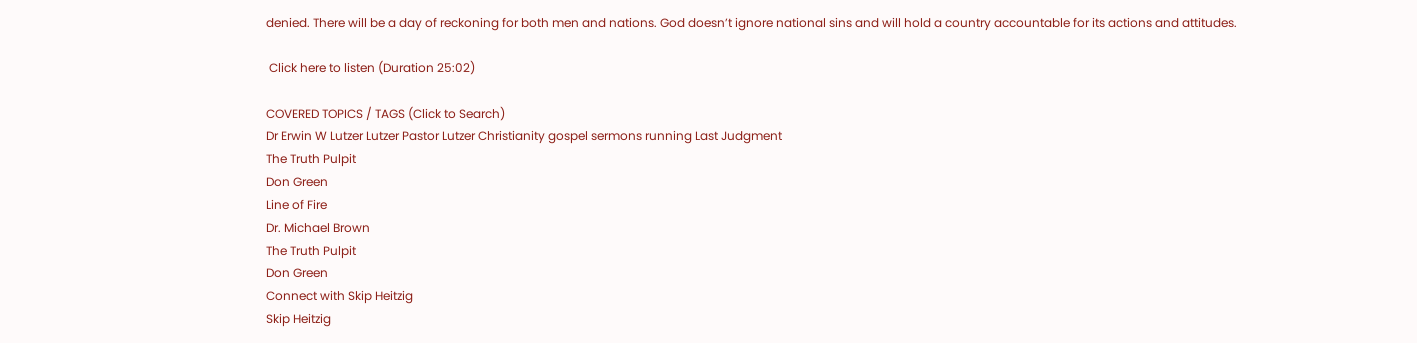denied. There will be a day of reckoning for both men and nations. God doesn’t ignore national sins and will hold a country accountable for its actions and attitudes.

 Click here to listen (Duration 25:02)

COVERED TOPICS / TAGS (Click to Search)
Dr Erwin W Lutzer Lutzer Pastor Lutzer Christianity gospel sermons running Last Judgment
The Truth Pulpit
Don Green
Line of Fire
Dr. Michael Brown
The Truth Pulpit
Don Green
Connect with Skip Heitzig
Skip Heitzig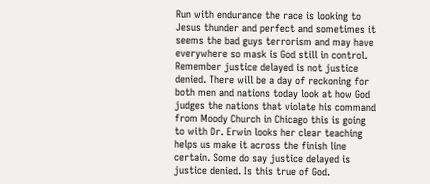Run with endurance the race is looking to Jesus thunder and perfect and sometimes it seems the bad guys terrorism and may have everywhere so mask is God still in control. Remember justice delayed is not justice denied. There will be a day of reckoning for both men and nations today look at how God judges the nations that violate his command from Moody Church in Chicago this is going to with Dr. Erwin looks her clear teaching helps us make it across the finish line certain. Some do say justice delayed is justice denied. Is this true of God.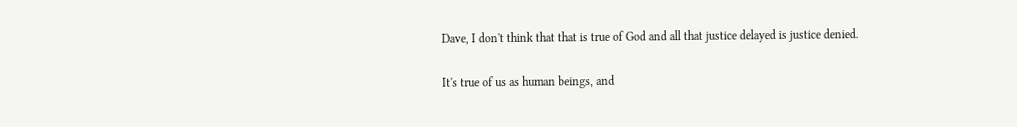Dave, I don't think that that is true of God and all that justice delayed is justice denied.

It's true of us as human beings, and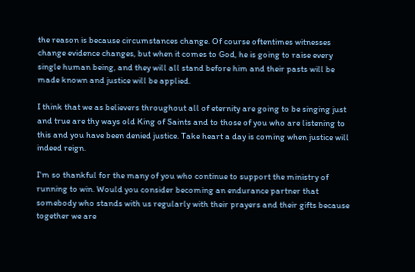the reason is because circumstances change. Of course oftentimes witnesses change evidence changes, but when it comes to God, he is going to raise every single human being, and they will all stand before him and their pasts will be made known and justice will be applied.

I think that we as believers throughout all of eternity are going to be singing just and true are thy ways old King of Saints and to those of you who are listening to this and you have been denied justice. Take heart a day is coming when justice will indeed reign.

I'm so thankful for the many of you who continue to support the ministry of running to win. Would you consider becoming an endurance partner that somebody who stands with us regularly with their prayers and their gifts because together we are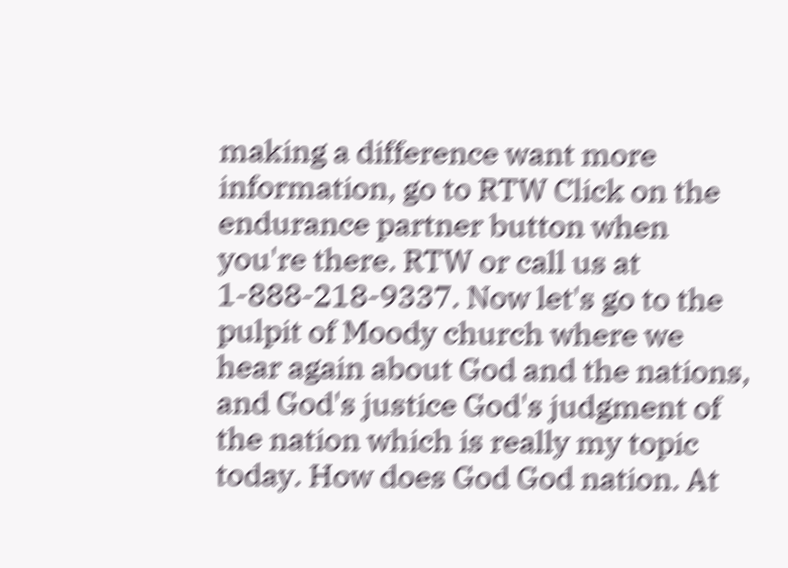making a difference want more information, go to RTW Click on the endurance partner button when you're there. RTW or call us at 1-888-218-9337. Now let's go to the pulpit of Moody church where we hear again about God and the nations, and God's justice God's judgment of the nation which is really my topic today. How does God God nation. At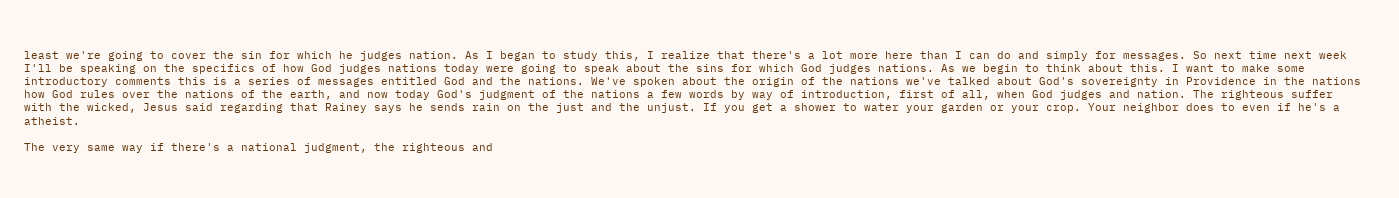least we're going to cover the sin for which he judges nation. As I began to study this, I realize that there's a lot more here than I can do and simply for messages. So next time next week I'll be speaking on the specifics of how God judges nations today were going to speak about the sins for which God judges nations. As we begin to think about this. I want to make some introductory comments this is a series of messages entitled God and the nations. We've spoken about the origin of the nations we've talked about God's sovereignty in Providence in the nations how God rules over the nations of the earth, and now today God's judgment of the nations a few words by way of introduction, first of all, when God judges and nation. The righteous suffer with the wicked, Jesus said regarding that Rainey says he sends rain on the just and the unjust. If you get a shower to water your garden or your crop. Your neighbor does to even if he's a atheist.

The very same way if there's a national judgment, the righteous and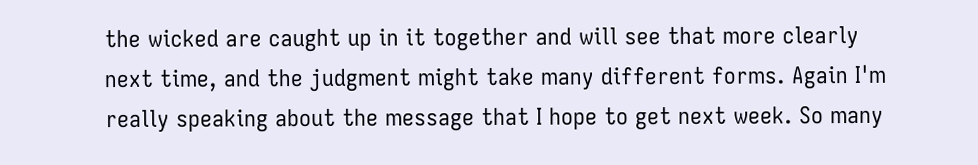the wicked are caught up in it together and will see that more clearly next time, and the judgment might take many different forms. Again I'm really speaking about the message that I hope to get next week. So many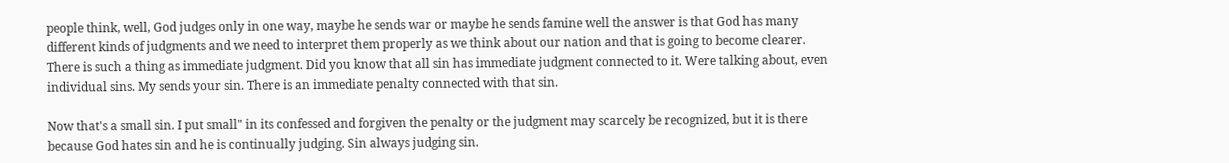people think, well, God judges only in one way, maybe he sends war or maybe he sends famine well the answer is that God has many different kinds of judgments and we need to interpret them properly as we think about our nation and that is going to become clearer. There is such a thing as immediate judgment. Did you know that all sin has immediate judgment connected to it. Were talking about, even individual sins. My sends your sin. There is an immediate penalty connected with that sin.

Now that's a small sin. I put small" in its confessed and forgiven the penalty or the judgment may scarcely be recognized, but it is there because God hates sin and he is continually judging. Sin always judging sin.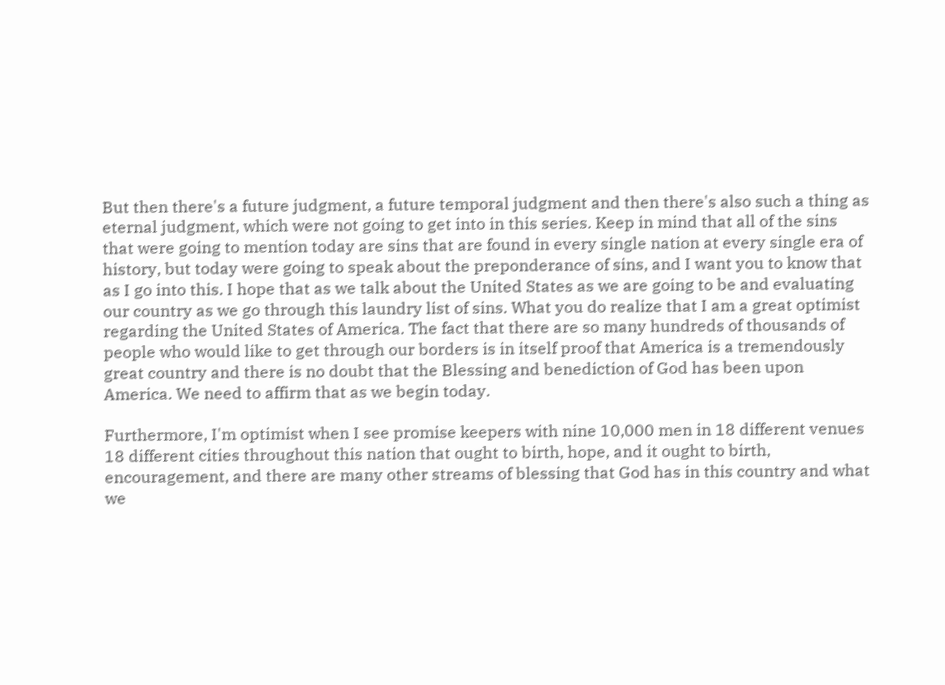But then there's a future judgment, a future temporal judgment and then there's also such a thing as eternal judgment, which were not going to get into in this series. Keep in mind that all of the sins that were going to mention today are sins that are found in every single nation at every single era of history, but today were going to speak about the preponderance of sins, and I want you to know that as I go into this. I hope that as we talk about the United States as we are going to be and evaluating our country as we go through this laundry list of sins. What you do realize that I am a great optimist regarding the United States of America. The fact that there are so many hundreds of thousands of people who would like to get through our borders is in itself proof that America is a tremendously great country and there is no doubt that the Blessing and benediction of God has been upon America. We need to affirm that as we begin today.

Furthermore, I'm optimist when I see promise keepers with nine 10,000 men in 18 different venues 18 different cities throughout this nation that ought to birth, hope, and it ought to birth, encouragement, and there are many other streams of blessing that God has in this country and what we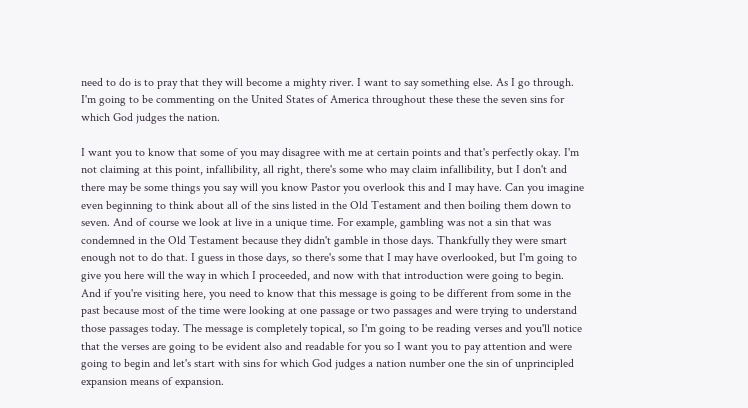need to do is to pray that they will become a mighty river. I want to say something else. As I go through. I'm going to be commenting on the United States of America throughout these these the seven sins for which God judges the nation.

I want you to know that some of you may disagree with me at certain points and that's perfectly okay. I'm not claiming at this point, infallibility, all right, there's some who may claim infallibility, but I don't and there may be some things you say will you know Pastor you overlook this and I may have. Can you imagine even beginning to think about all of the sins listed in the Old Testament and then boiling them down to seven. And of course we look at live in a unique time. For example, gambling was not a sin that was condemned in the Old Testament because they didn't gamble in those days. Thankfully they were smart enough not to do that. I guess in those days, so there's some that I may have overlooked, but I'm going to give you here will the way in which I proceeded, and now with that introduction were going to begin. And if you're visiting here, you need to know that this message is going to be different from some in the past because most of the time were looking at one passage or two passages and were trying to understand those passages today. The message is completely topical, so I'm going to be reading verses and you'll notice that the verses are going to be evident also and readable for you so I want you to pay attention and were going to begin and let's start with sins for which God judges a nation number one the sin of unprincipled expansion means of expansion.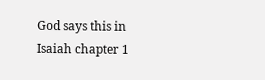God says this in Isaiah chapter 1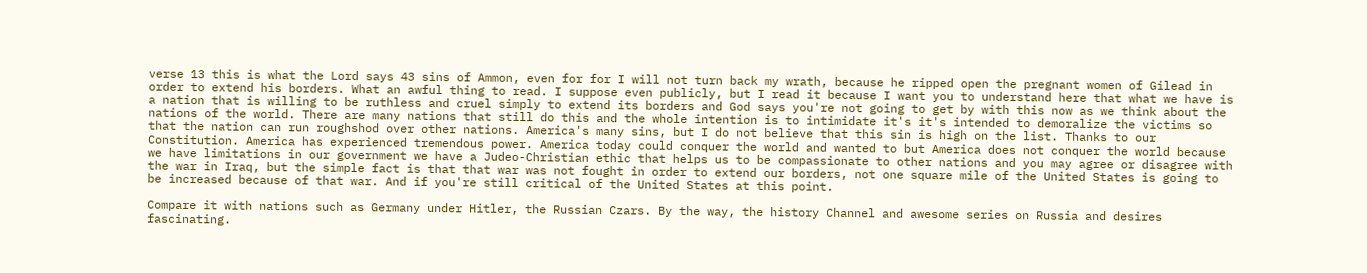verse 13 this is what the Lord says 43 sins of Ammon, even for for I will not turn back my wrath, because he ripped open the pregnant women of Gilead in order to extend his borders. What an awful thing to read. I suppose even publicly, but I read it because I want you to understand here that what we have is a nation that is willing to be ruthless and cruel simply to extend its borders and God says you're not going to get by with this now as we think about the nations of the world. There are many nations that still do this and the whole intention is to intimidate it's it's intended to demoralize the victims so that the nation can run roughshod over other nations. America's many sins, but I do not believe that this sin is high on the list. Thanks to our Constitution. America has experienced tremendous power. America today could conquer the world and wanted to but America does not conquer the world because we have limitations in our government we have a Judeo-Christian ethic that helps us to be compassionate to other nations and you may agree or disagree with the war in Iraq, but the simple fact is that that war was not fought in order to extend our borders, not one square mile of the United States is going to be increased because of that war. And if you're still critical of the United States at this point.

Compare it with nations such as Germany under Hitler, the Russian Czars. By the way, the history Channel and awesome series on Russia and desires fascinating.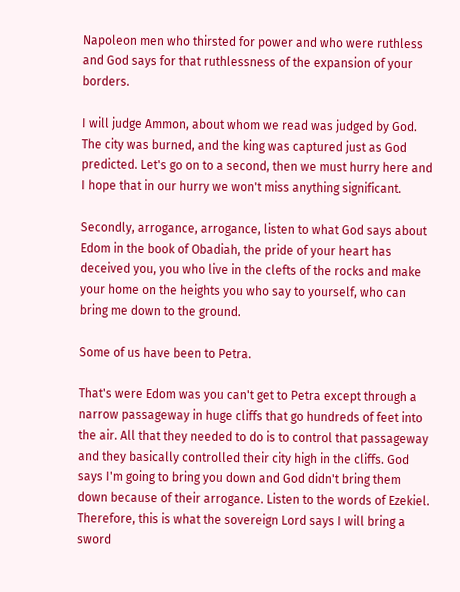Napoleon men who thirsted for power and who were ruthless and God says for that ruthlessness of the expansion of your borders.

I will judge Ammon, about whom we read was judged by God. The city was burned, and the king was captured just as God predicted. Let's go on to a second, then we must hurry here and I hope that in our hurry we won't miss anything significant.

Secondly, arrogance, arrogance, listen to what God says about Edom in the book of Obadiah, the pride of your heart has deceived you, you who live in the clefts of the rocks and make your home on the heights you who say to yourself, who can bring me down to the ground.

Some of us have been to Petra.

That's were Edom was you can't get to Petra except through a narrow passageway in huge cliffs that go hundreds of feet into the air. All that they needed to do is to control that passageway and they basically controlled their city high in the cliffs. God says I'm going to bring you down and God didn't bring them down because of their arrogance. Listen to the words of Ezekiel. Therefore, this is what the sovereign Lord says I will bring a sword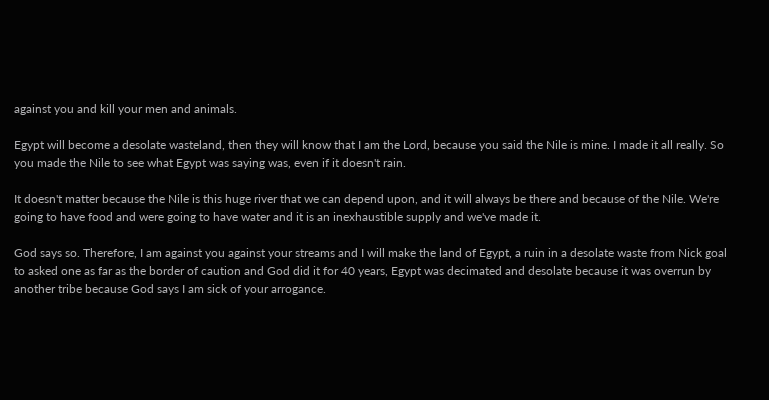against you and kill your men and animals.

Egypt will become a desolate wasteland, then they will know that I am the Lord, because you said the Nile is mine. I made it all really. So you made the Nile to see what Egypt was saying was, even if it doesn't rain.

It doesn't matter because the Nile is this huge river that we can depend upon, and it will always be there and because of the Nile. We're going to have food and were going to have water and it is an inexhaustible supply and we've made it.

God says so. Therefore, I am against you against your streams and I will make the land of Egypt, a ruin in a desolate waste from Nick goal to asked one as far as the border of caution and God did it for 40 years, Egypt was decimated and desolate because it was overrun by another tribe because God says I am sick of your arrogance.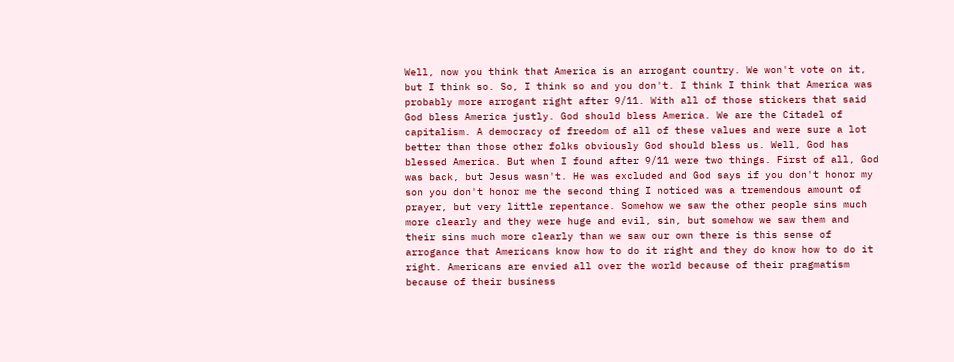Well, now you think that America is an arrogant country. We won't vote on it, but I think so. So, I think so and you don't. I think I think that America was probably more arrogant right after 9/11. With all of those stickers that said God bless America justly. God should bless America. We are the Citadel of capitalism. A democracy of freedom of all of these values and were sure a lot better than those other folks obviously God should bless us. Well, God has blessed America. But when I found after 9/11 were two things. First of all, God was back, but Jesus wasn't. He was excluded and God says if you don't honor my son you don't honor me the second thing I noticed was a tremendous amount of prayer, but very little repentance. Somehow we saw the other people sins much more clearly and they were huge and evil, sin, but somehow we saw them and their sins much more clearly than we saw our own there is this sense of arrogance that Americans know how to do it right and they do know how to do it right. Americans are envied all over the world because of their pragmatism because of their business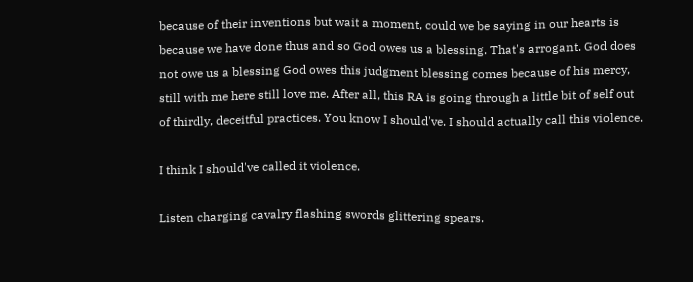because of their inventions but wait a moment, could we be saying in our hearts is because we have done thus and so God owes us a blessing. That's arrogant. God does not owe us a blessing God owes this judgment blessing comes because of his mercy, still with me here still love me. After all, this RA is going through a little bit of self out of thirdly, deceitful practices. You know I should've. I should actually call this violence.

I think I should've called it violence.

Listen charging cavalry flashing swords glittering spears.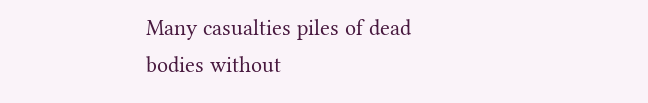Many casualties piles of dead bodies without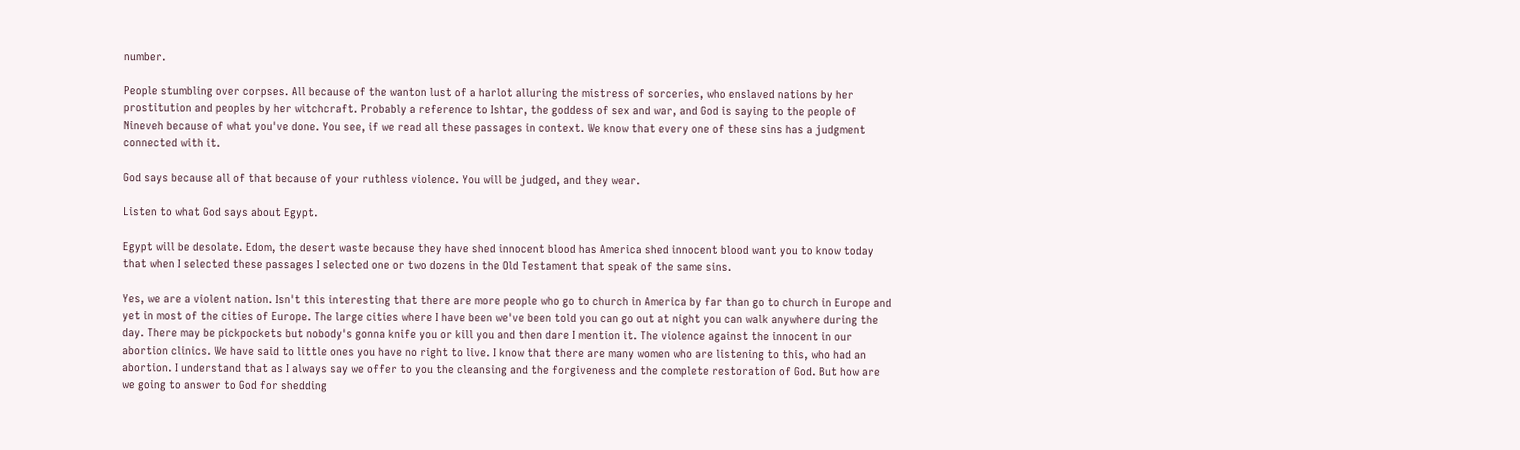number.

People stumbling over corpses. All because of the wanton lust of a harlot alluring the mistress of sorceries, who enslaved nations by her prostitution and peoples by her witchcraft. Probably a reference to Ishtar, the goddess of sex and war, and God is saying to the people of Nineveh because of what you've done. You see, if we read all these passages in context. We know that every one of these sins has a judgment connected with it.

God says because all of that because of your ruthless violence. You will be judged, and they wear.

Listen to what God says about Egypt.

Egypt will be desolate. Edom, the desert waste because they have shed innocent blood has America shed innocent blood want you to know today that when I selected these passages I selected one or two dozens in the Old Testament that speak of the same sins.

Yes, we are a violent nation. Isn't this interesting that there are more people who go to church in America by far than go to church in Europe and yet in most of the cities of Europe. The large cities where I have been we've been told you can go out at night you can walk anywhere during the day. There may be pickpockets but nobody's gonna knife you or kill you and then dare I mention it. The violence against the innocent in our abortion clinics. We have said to little ones you have no right to live. I know that there are many women who are listening to this, who had an abortion. I understand that as I always say we offer to you the cleansing and the forgiveness and the complete restoration of God. But how are we going to answer to God for shedding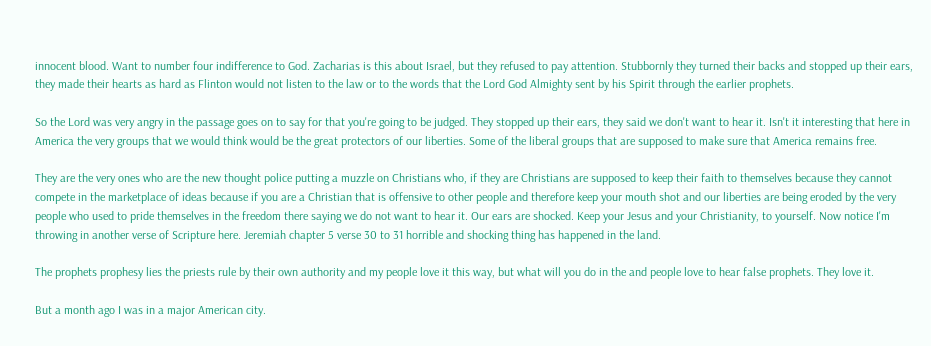innocent blood. Want to number four indifference to God. Zacharias is this about Israel, but they refused to pay attention. Stubbornly they turned their backs and stopped up their ears, they made their hearts as hard as Flinton would not listen to the law or to the words that the Lord God Almighty sent by his Spirit through the earlier prophets.

So the Lord was very angry in the passage goes on to say for that you're going to be judged. They stopped up their ears, they said we don't want to hear it. Isn't it interesting that here in America the very groups that we would think would be the great protectors of our liberties. Some of the liberal groups that are supposed to make sure that America remains free.

They are the very ones who are the new thought police putting a muzzle on Christians who, if they are Christians are supposed to keep their faith to themselves because they cannot compete in the marketplace of ideas because if you are a Christian that is offensive to other people and therefore keep your mouth shot and our liberties are being eroded by the very people who used to pride themselves in the freedom there saying we do not want to hear it. Our ears are shocked. Keep your Jesus and your Christianity, to yourself. Now notice I'm throwing in another verse of Scripture here. Jeremiah chapter 5 verse 30 to 31 horrible and shocking thing has happened in the land.

The prophets prophesy lies the priests rule by their own authority and my people love it this way, but what will you do in the and people love to hear false prophets. They love it.

But a month ago I was in a major American city.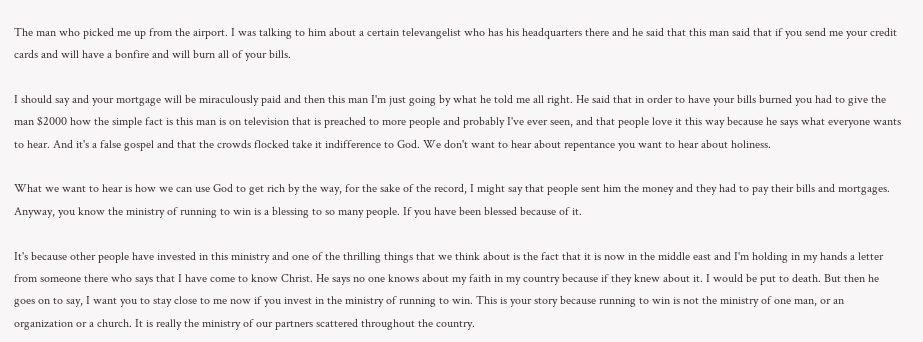The man who picked me up from the airport. I was talking to him about a certain televangelist who has his headquarters there and he said that this man said that if you send me your credit cards and will have a bonfire and will burn all of your bills.

I should say and your mortgage will be miraculously paid and then this man I'm just going by what he told me all right. He said that in order to have your bills burned you had to give the man $2000 how the simple fact is this man is on television that is preached to more people and probably I've ever seen, and that people love it this way because he says what everyone wants to hear. And it's a false gospel and that the crowds flocked take it indifference to God. We don't want to hear about repentance you want to hear about holiness.

What we want to hear is how we can use God to get rich by the way, for the sake of the record, I might say that people sent him the money and they had to pay their bills and mortgages. Anyway, you know the ministry of running to win is a blessing to so many people. If you have been blessed because of it.

It's because other people have invested in this ministry and one of the thrilling things that we think about is the fact that it is now in the middle east and I'm holding in my hands a letter from someone there who says that I have come to know Christ. He says no one knows about my faith in my country because if they knew about it. I would be put to death. But then he goes on to say, I want you to stay close to me now if you invest in the ministry of running to win. This is your story because running to win is not the ministry of one man, or an organization or a church. It is really the ministry of our partners scattered throughout the country.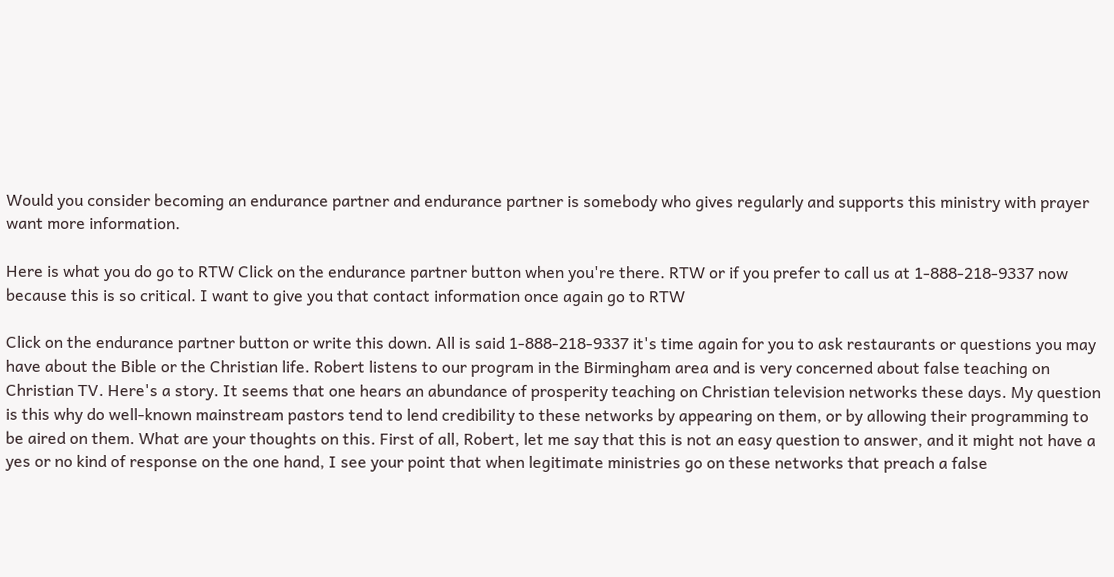Would you consider becoming an endurance partner and endurance partner is somebody who gives regularly and supports this ministry with prayer want more information.

Here is what you do go to RTW Click on the endurance partner button when you're there. RTW or if you prefer to call us at 1-888-218-9337 now because this is so critical. I want to give you that contact information once again go to RTW

Click on the endurance partner button or write this down. All is said 1-888-218-9337 it's time again for you to ask restaurants or questions you may have about the Bible or the Christian life. Robert listens to our program in the Birmingham area and is very concerned about false teaching on Christian TV. Here's a story. It seems that one hears an abundance of prosperity teaching on Christian television networks these days. My question is this why do well-known mainstream pastors tend to lend credibility to these networks by appearing on them, or by allowing their programming to be aired on them. What are your thoughts on this. First of all, Robert, let me say that this is not an easy question to answer, and it might not have a yes or no kind of response on the one hand, I see your point that when legitimate ministries go on these networks that preach a false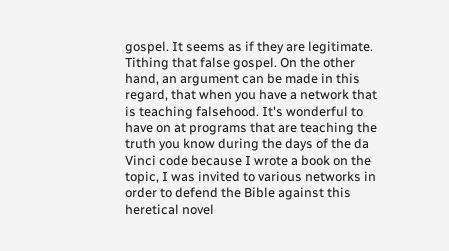gospel. It seems as if they are legitimate. Tithing that false gospel. On the other hand, an argument can be made in this regard, that when you have a network that is teaching falsehood. It's wonderful to have on at programs that are teaching the truth you know during the days of the da Vinci code because I wrote a book on the topic, I was invited to various networks in order to defend the Bible against this heretical novel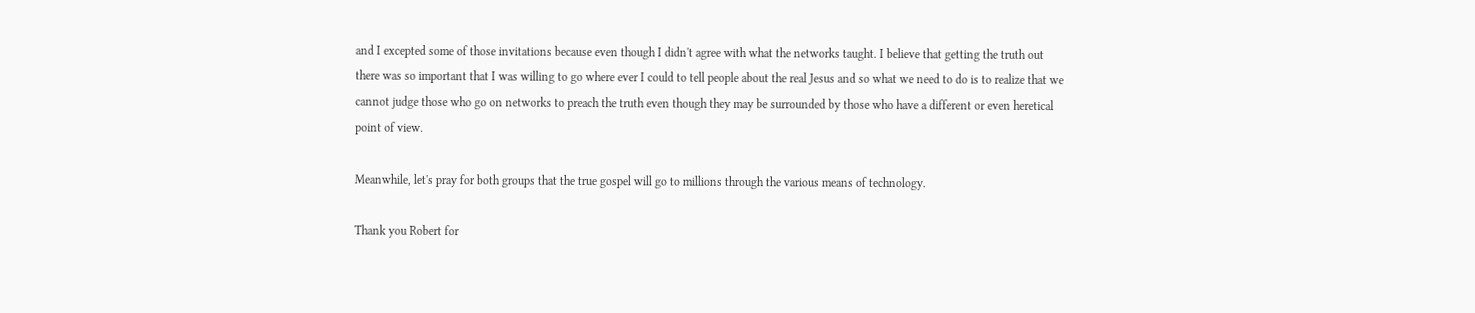and I excepted some of those invitations because even though I didn't agree with what the networks taught. I believe that getting the truth out there was so important that I was willing to go where ever I could to tell people about the real Jesus and so what we need to do is to realize that we cannot judge those who go on networks to preach the truth even though they may be surrounded by those who have a different or even heretical point of view.

Meanwhile, let's pray for both groups that the true gospel will go to millions through the various means of technology.

Thank you Robert for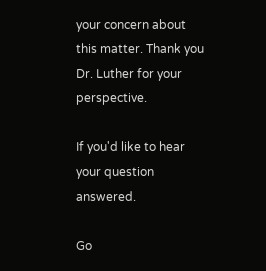your concern about this matter. Thank you Dr. Luther for your perspective.

If you'd like to hear your question answered.

Go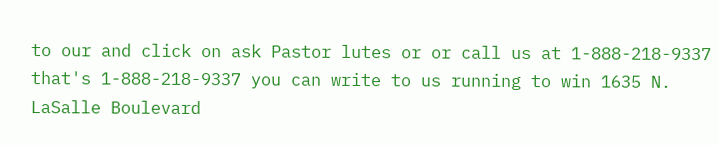to our and click on ask Pastor lutes or or call us at 1-888-218-9337 that's 1-888-218-9337 you can write to us running to win 1635 N. LaSalle Boulevard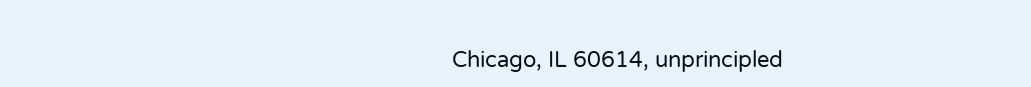Chicago, IL 60614, unprincipled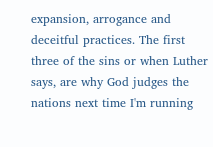expansion, arrogance and deceitful practices. The first three of the sins or when Luther says, are why God judges the nations next time I'm running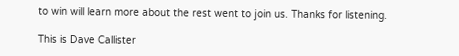to win will learn more about the rest went to join us. Thanks for listening.

This is Dave Callister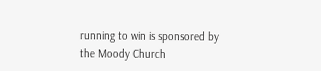running to win is sponsored by the Moody Church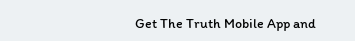Get The Truth Mobile App and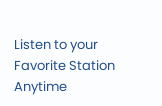Listen to your Favorite Station Anytime